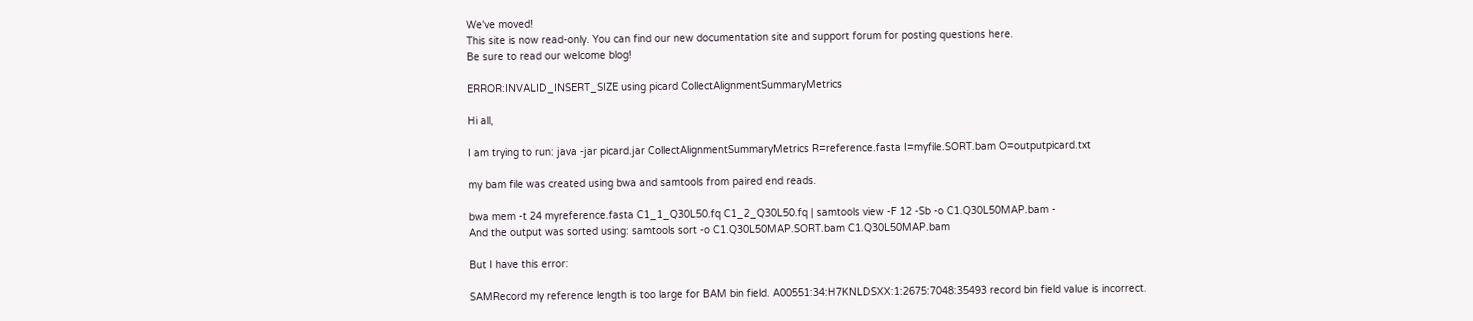We've moved!
This site is now read-only. You can find our new documentation site and support forum for posting questions here.
Be sure to read our welcome blog!

ERROR:INVALID_INSERT_SIZE using picard CollectAlignmentSummaryMetrics

Hi all,

I am trying to run: java -jar picard.jar CollectAlignmentSummaryMetrics R=reference.fasta I=myfile.SORT.bam O=outputpicard.txt

my bam file was created using bwa and samtools from paired end reads.

bwa mem -t 24 myreference.fasta C1_1_Q30L50.fq C1_2_Q30L50.fq | samtools view -F 12 -Sb -o C1.Q30L50MAP.bam -
And the output was sorted using: samtools sort -o C1.Q30L50MAP.SORT.bam C1.Q30L50MAP.bam

But I have this error:

SAMRecord my reference length is too large for BAM bin field. A00551:34:H7KNLDSXX:1:2675:7048:35493 record bin field value is incorrect.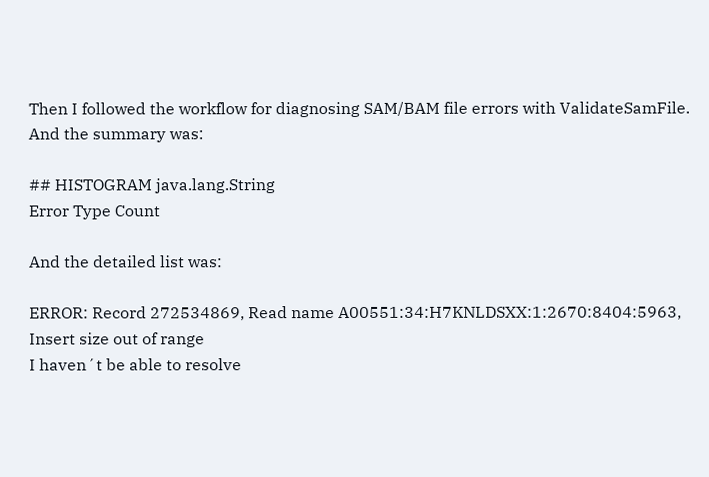Then I followed the workflow for diagnosing SAM/BAM file errors with ValidateSamFile.
And the summary was:

## HISTOGRAM java.lang.String
Error Type Count

And the detailed list was:

ERROR: Record 272534869, Read name A00551:34:H7KNLDSXX:1:2670:8404:5963, Insert size out of range
I haven´t be able to resolve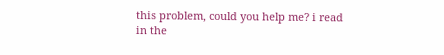this problem, could you help me? i read in the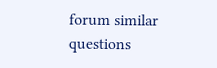forum similar questions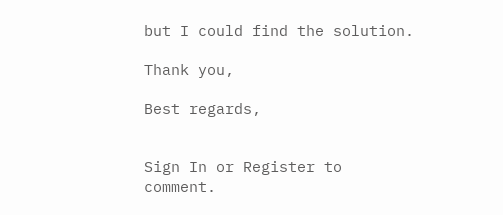but I could find the solution.

Thank you,

Best regards,


Sign In or Register to comment.